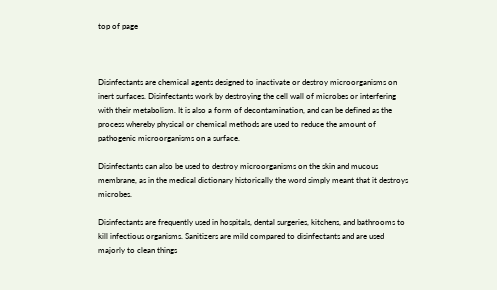top of page



Disinfectants are chemical agents designed to inactivate or destroy microorganisms on inert surfaces. Disinfectants work by destroying the cell wall of microbes or interfering with their metabolism. It is also a form of decontamination, and can be defined as the process whereby physical or chemical methods are used to reduce the amount of pathogenic microorganisms on a surface.

Disinfectants can also be used to destroy microorganisms on the skin and mucous membrane, as in the medical dictionary historically the word simply meant that it destroys microbes.

Disinfectants are frequently used in hospitals, dental surgeries, kitchens, and bathrooms to kill infectious organisms. Sanitizers are mild compared to disinfectants and are used majorly to clean things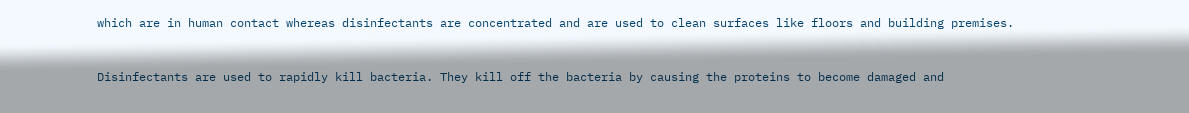which are in human contact whereas disinfectants are concentrated and are used to clean surfaces like floors and building premises.


Disinfectants are used to rapidly kill bacteria. They kill off the bacteria by causing the proteins to become damaged and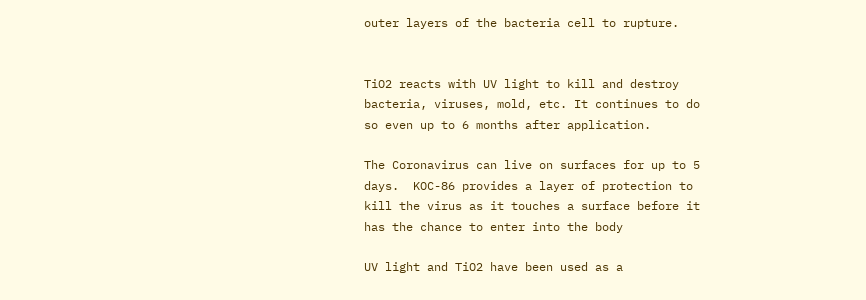outer layers of the bacteria cell to rupture.


TiO2 reacts with UV light to kill and destroy  bacteria, viruses, mold, etc. It continues to do so even up to 6 months after application.

The Coronavirus can live on surfaces for up to 5 days.  KOC-86 provides a layer of protection to kill the virus as it touches a surface before it has the chance to enter into the body

UV light and TiO2 have been used as a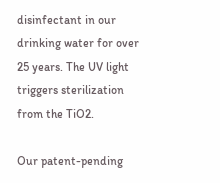disinfectant in our drinking water for over 25 years. The UV light triggers sterilization from the TiO2.

Our patent-pending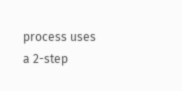process uses a 2-step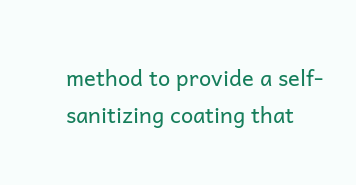method to provide a self-sanitizing coating that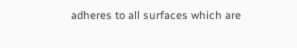adheres to all surfaces which are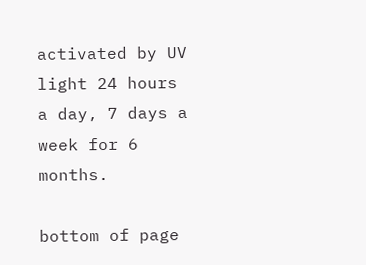activated by UV light 24 hours a day, 7 days a week for 6 months.

bottom of page